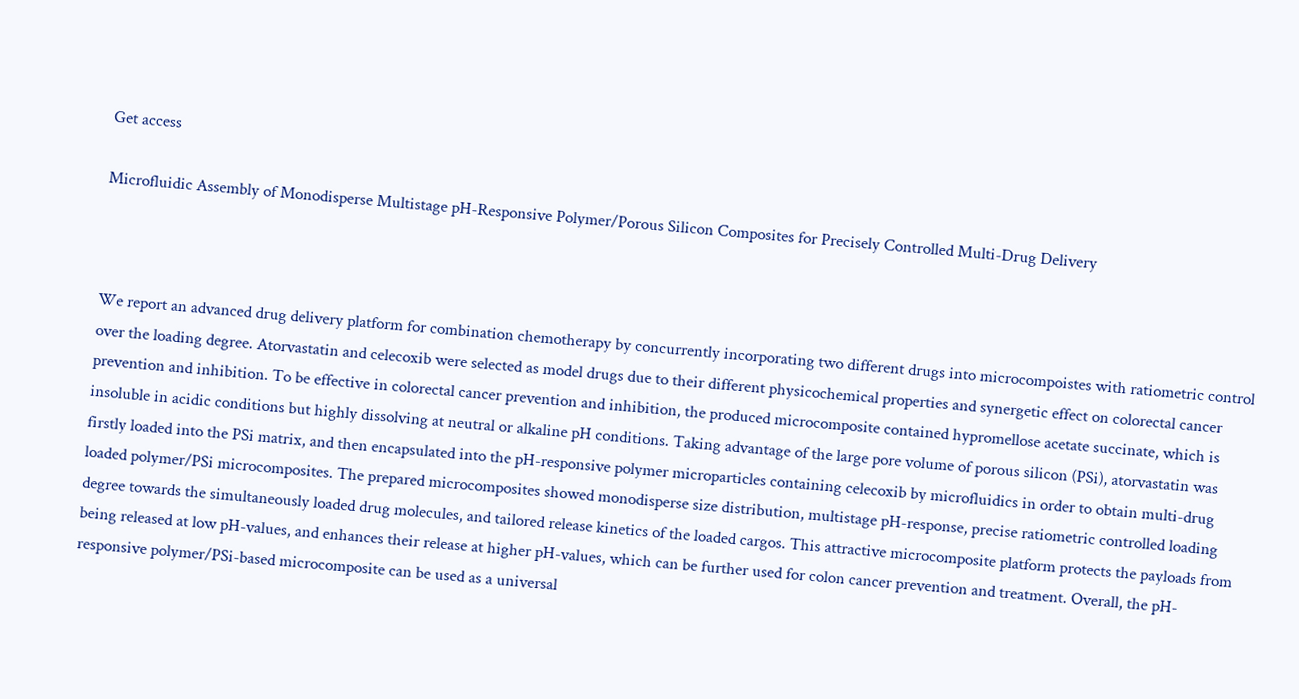Get access

Microfluidic Assembly of Monodisperse Multistage pH-Responsive Polymer/Porous Silicon Composites for Precisely Controlled Multi-Drug Delivery



We report an advanced drug delivery platform for combination chemotherapy by concurrently incorporating two different drugs into microcompoistes with ratiometric control over the loading degree. Atorvastatin and celecoxib were selected as model drugs due to their different physicochemical properties and synergetic effect on colorectal cancer prevention and inhibition. To be effective in colorectal cancer prevention and inhibition, the produced microcomposite contained hypromellose acetate succinate, which is insoluble in acidic conditions but highly dissolving at neutral or alkaline pH conditions. Taking advantage of the large pore volume of porous silicon (PSi), atorvastatin was firstly loaded into the PSi matrix, and then encapsulated into the pH-responsive polymer microparticles containing celecoxib by microfluidics in order to obtain multi-drug loaded polymer/PSi microcomposites. The prepared microcomposites showed monodisperse size distribution, multistage pH-response, precise ratiometric controlled loading degree towards the simultaneously loaded drug molecules, and tailored release kinetics of the loaded cargos. This attractive microcomposite platform protects the payloads from being released at low pH-values, and enhances their release at higher pH-values, which can be further used for colon cancer prevention and treatment. Overall, the pH-responsive polymer/PSi-based microcomposite can be used as a universal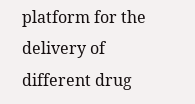platform for the delivery of different drug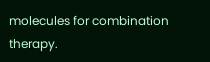molecules for combination therapy.